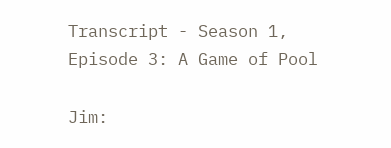Transcript - Season 1, Episode 3: A Game of Pool

Jim: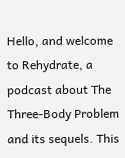Hello, and welcome to Rehydrate, a podcast about The Three-Body Problem and its sequels. This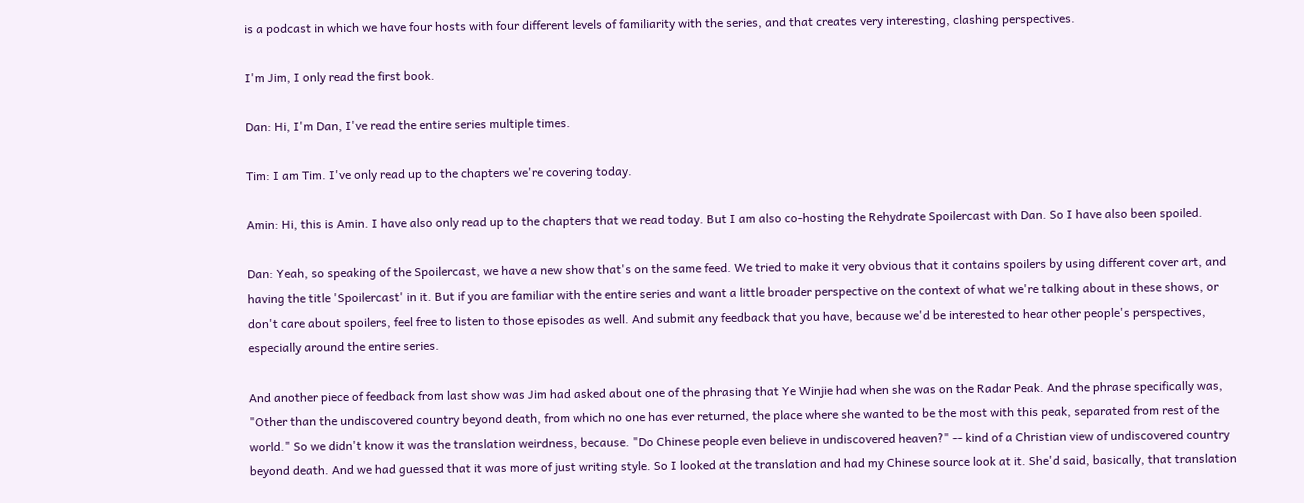is a podcast in which we have four hosts with four different levels of familiarity with the series, and that creates very interesting, clashing perspectives.

I'm Jim, I only read the first book.

Dan: Hi, I'm Dan, I've read the entire series multiple times.

Tim: I am Tim. I've only read up to the chapters we're covering today.

Amin: Hi, this is Amin. I have also only read up to the chapters that we read today. But I am also co-hosting the Rehydrate Spoilercast with Dan. So I have also been spoiled.

Dan: Yeah, so speaking of the Spoilercast, we have a new show that's on the same feed. We tried to make it very obvious that it contains spoilers by using different cover art, and having the title 'Spoilercast' in it. But if you are familiar with the entire series and want a little broader perspective on the context of what we're talking about in these shows, or don't care about spoilers, feel free to listen to those episodes as well. And submit any feedback that you have, because we'd be interested to hear other people's perspectives, especially around the entire series.

And another piece of feedback from last show was Jim had asked about one of the phrasing that Ye Winjie had when she was on the Radar Peak. And the phrase specifically was, "Other than the undiscovered country beyond death, from which no one has ever returned, the place where she wanted to be the most with this peak, separated from rest of the world." So we didn't know it was the translation weirdness, because. "Do Chinese people even believe in undiscovered heaven?" -- kind of a Christian view of undiscovered country beyond death. And we had guessed that it was more of just writing style. So I looked at the translation and had my Chinese source look at it. She'd said, basically, that translation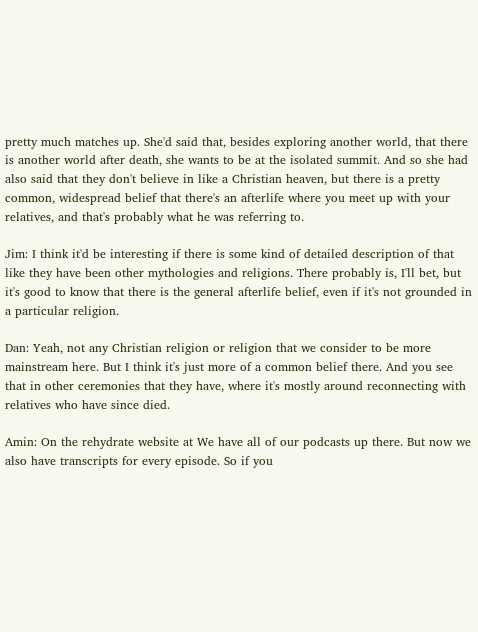pretty much matches up. She'd said that, besides exploring another world, that there is another world after death, she wants to be at the isolated summit. And so she had also said that they don't believe in like a Christian heaven, but there is a pretty common, widespread belief that there's an afterlife where you meet up with your relatives, and that's probably what he was referring to.

Jim: I think it'd be interesting if there is some kind of detailed description of that like they have been other mythologies and religions. There probably is, I'll bet, but it's good to know that there is the general afterlife belief, even if it's not grounded in a particular religion.

Dan: Yeah, not any Christian religion or religion that we consider to be more mainstream here. But I think it's just more of a common belief there. And you see that in other ceremonies that they have, where it's mostly around reconnecting with relatives who have since died.

Amin: On the rehydrate website at We have all of our podcasts up there. But now we also have transcripts for every episode. So if you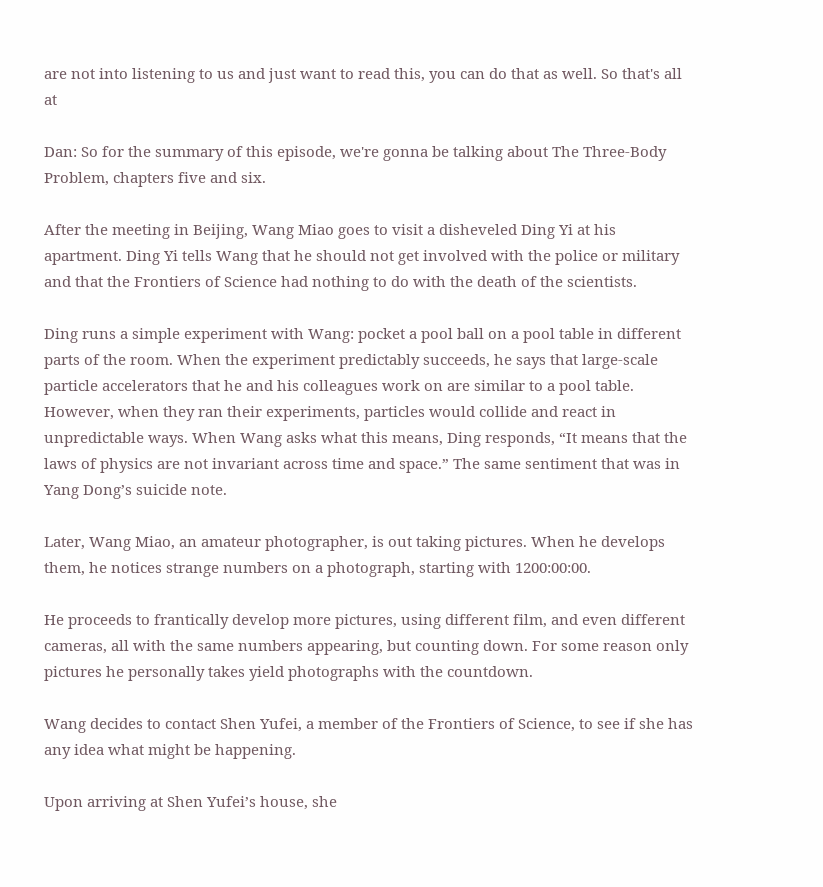are not into listening to us and just want to read this, you can do that as well. So that's all at

Dan: So for the summary of this episode, we're gonna be talking about The Three-Body Problem, chapters five and six.

After the meeting in Beijing, Wang Miao goes to visit a disheveled Ding Yi at his apartment. Ding Yi tells Wang that he should not get involved with the police or military and that the Frontiers of Science had nothing to do with the death of the scientists.

Ding runs a simple experiment with Wang: pocket a pool ball on a pool table in different parts of the room. When the experiment predictably succeeds, he says that large-scale particle accelerators that he and his colleagues work on are similar to a pool table. However, when they ran their experiments, particles would collide and react in unpredictable ways. When Wang asks what this means, Ding responds, “It means that the laws of physics are not invariant across time and space.” The same sentiment that was in Yang Dong’s suicide note.

Later, Wang Miao, an amateur photographer, is out taking pictures. When he develops them, he notices strange numbers on a photograph, starting with 1200:00:00.

He proceeds to frantically develop more pictures, using different film, and even different cameras, all with the same numbers appearing, but counting down. For some reason only pictures he personally takes yield photographs with the countdown.

Wang decides to contact Shen Yufei, a member of the Frontiers of Science, to see if she has any idea what might be happening.

Upon arriving at Shen Yufei’s house, she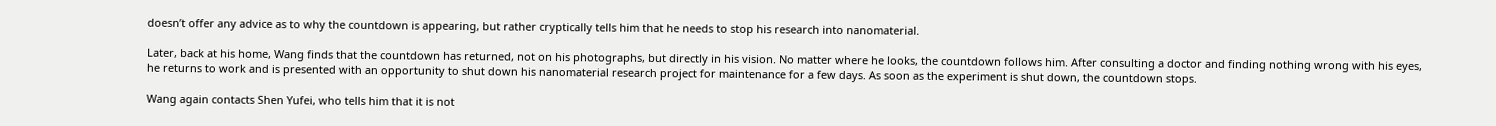doesn’t offer any advice as to why the countdown is appearing, but rather cryptically tells him that he needs to stop his research into nanomaterial.

Later, back at his home, Wang finds that the countdown has returned, not on his photographs, but directly in his vision. No matter where he looks, the countdown follows him. After consulting a doctor and finding nothing wrong with his eyes, he returns to work and is presented with an opportunity to shut down his nanomaterial research project for maintenance for a few days. As soon as the experiment is shut down, the countdown stops.

Wang again contacts Shen Yufei, who tells him that it is not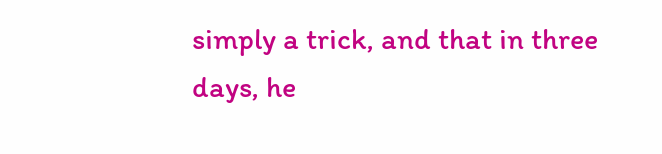simply a trick, and that in three days, he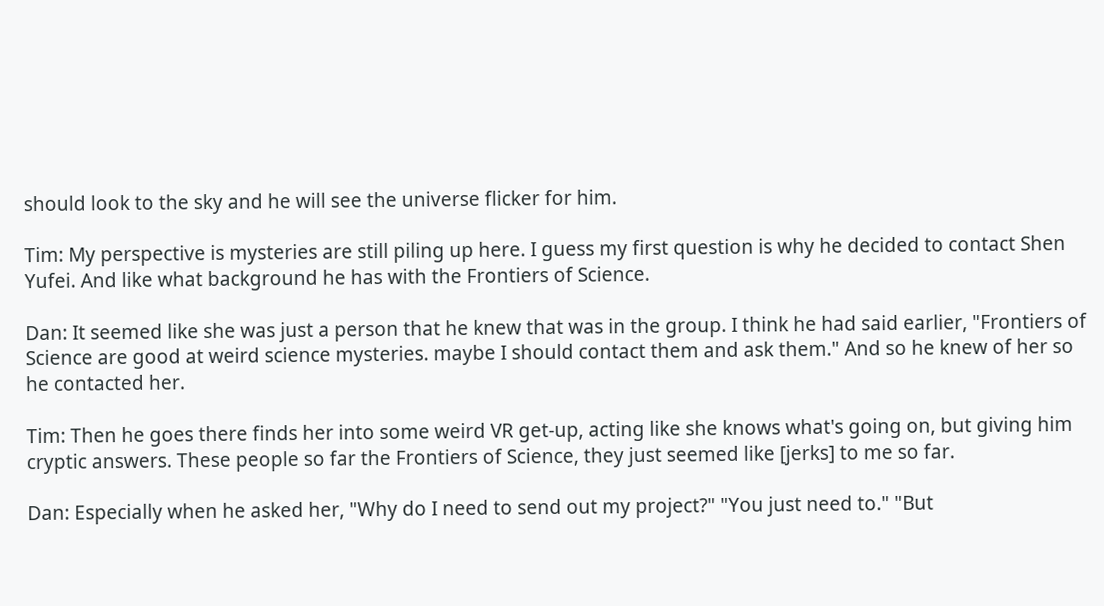should look to the sky and he will see the universe flicker for him.

Tim: My perspective is mysteries are still piling up here. I guess my first question is why he decided to contact Shen Yufei. And like what background he has with the Frontiers of Science.

Dan: It seemed like she was just a person that he knew that was in the group. I think he had said earlier, "Frontiers of Science are good at weird science mysteries. maybe I should contact them and ask them." And so he knew of her so he contacted her.

Tim: Then he goes there finds her into some weird VR get-up, acting like she knows what's going on, but giving him cryptic answers. These people so far the Frontiers of Science, they just seemed like [jerks] to me so far.

Dan: Especially when he asked her, "Why do I need to send out my project?" "You just need to." "But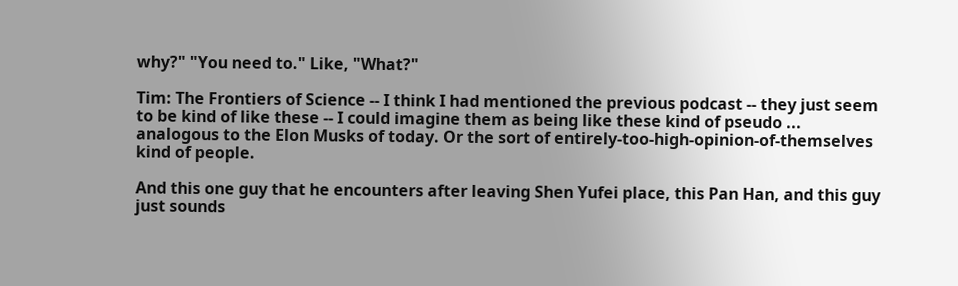why?" "You need to." Like, "What?"

Tim: The Frontiers of Science -- I think I had mentioned the previous podcast -- they just seem to be kind of like these -- I could imagine them as being like these kind of pseudo ... analogous to the Elon Musks of today. Or the sort of entirely-too-high-opinion-of-themselves kind of people.

And this one guy that he encounters after leaving Shen Yufei place, this Pan Han, and this guy just sounds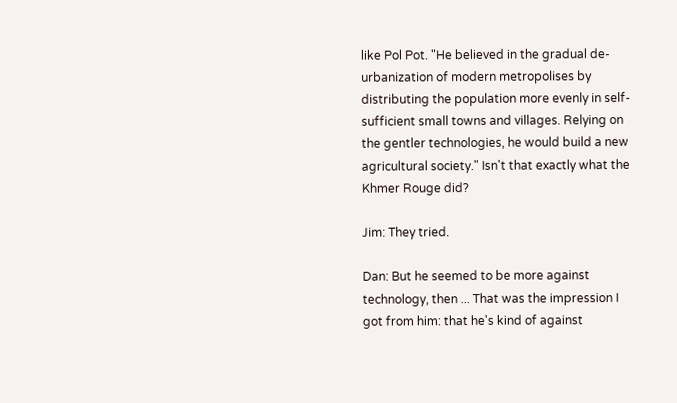like Pol Pot. "He believed in the gradual de-urbanization of modern metropolises by distributing the population more evenly in self-sufficient small towns and villages. Relying on the gentler technologies, he would build a new agricultural society." Isn't that exactly what the Khmer Rouge did?

Jim: They tried.

Dan: But he seemed to be more against technology, then ... That was the impression I got from him: that he's kind of against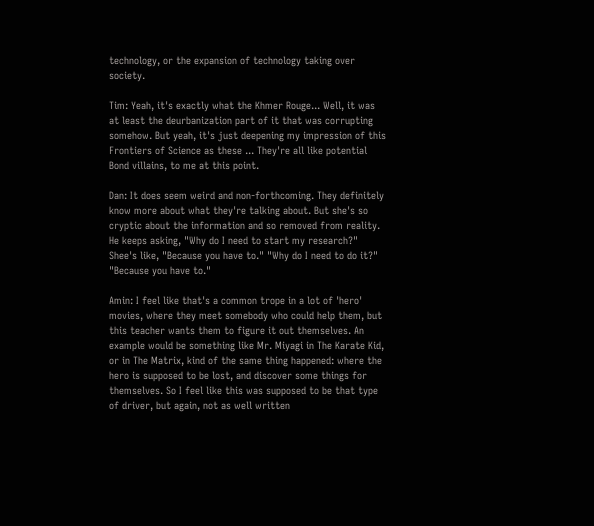technology, or the expansion of technology taking over society.

Tim: Yeah, it's exactly what the Khmer Rouge... Well, it was at least the deurbanization part of it that was corrupting somehow. But yeah, it's just deepening my impression of this Frontiers of Science as these ... They're all like potential Bond villains, to me at this point.

Dan: It does seem weird and non-forthcoming. They definitely know more about what they're talking about. But she's so cryptic about the information and so removed from reality. He keeps asking, "Why do I need to start my research?" Shee's like, "Because you have to." "Why do I need to do it?" "Because you have to."

Amin: I feel like that's a common trope in a lot of 'hero' movies, where they meet somebody who could help them, but this teacher wants them to figure it out themselves. An example would be something like Mr. Miyagi in The Karate Kid, or in The Matrix, kind of the same thing happened: where the hero is supposed to be lost, and discover some things for themselves. So I feel like this was supposed to be that type of driver, but again, not as well written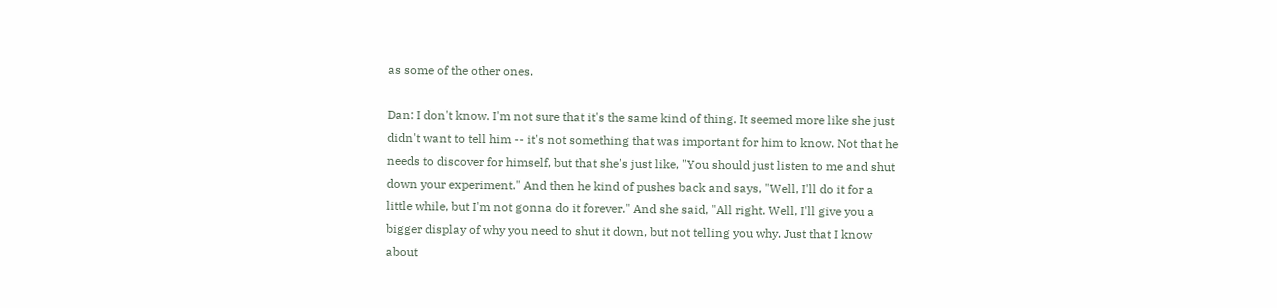as some of the other ones.

Dan: I don't know. I'm not sure that it's the same kind of thing. It seemed more like she just didn't want to tell him -- it's not something that was important for him to know. Not that he needs to discover for himself, but that she's just like, "You should just listen to me and shut down your experiment." And then he kind of pushes back and says, "Well, I'll do it for a little while, but I'm not gonna do it forever." And she said, "All right. Well, I'll give you a bigger display of why you need to shut it down, but not telling you why. Just that I know about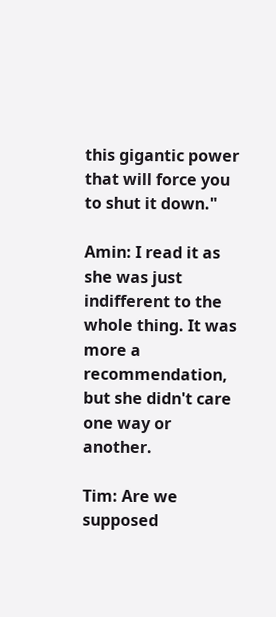this gigantic power that will force you to shut it down."

Amin: I read it as she was just indifferent to the whole thing. It was more a recommendation, but she didn't care one way or another.

Tim: Are we supposed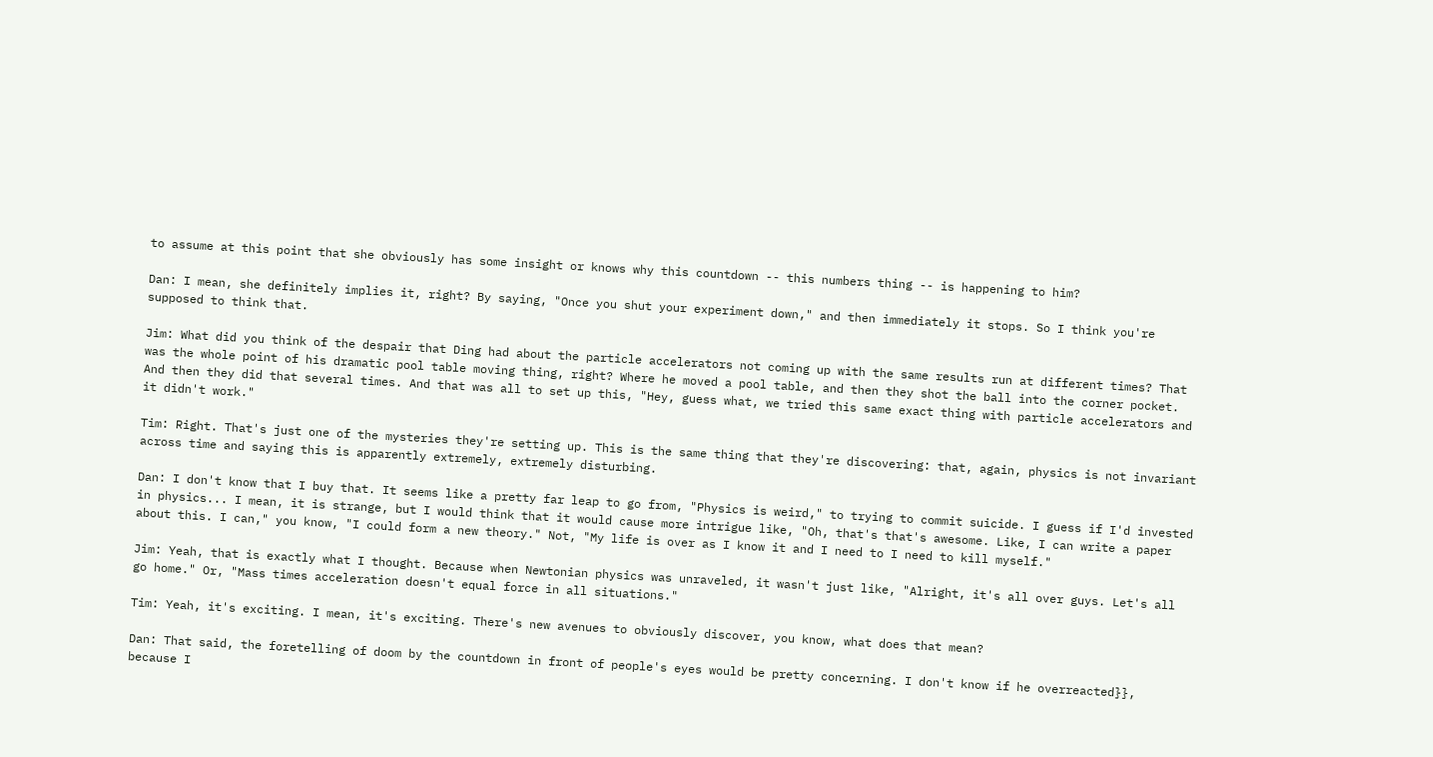to assume at this point that she obviously has some insight or knows why this countdown -- this numbers thing -- is happening to him?

Dan: I mean, she definitely implies it, right? By saying, "Once you shut your experiment down," and then immediately it stops. So I think you're supposed to think that.

Jim: What did you think of the despair that Ding had about the particle accelerators not coming up with the same results run at different times? That was the whole point of his dramatic pool table moving thing, right? Where he moved a pool table, and then they shot the ball into the corner pocket. And then they did that several times. And that was all to set up this, "Hey, guess what, we tried this same exact thing with particle accelerators and it didn't work."

Tim: Right. That's just one of the mysteries they're setting up. This is the same thing that they're discovering: that, again, physics is not invariant across time and saying this is apparently extremely, extremely disturbing.

Dan: I don't know that I buy that. It seems like a pretty far leap to go from, "Physics is weird," to trying to commit suicide. I guess if I'd invested in physics... I mean, it is strange, but I would think that it would cause more intrigue like, "Oh, that's that's awesome. Like, I can write a paper about this. I can," you know, "I could form a new theory." Not, "My life is over as I know it and I need to I need to kill myself."

Jim: Yeah, that is exactly what I thought. Because when Newtonian physics was unraveled, it wasn't just like, "Alright, it's all over guys. Let's all go home." Or, "Mass times acceleration doesn't equal force in all situations."

Tim: Yeah, it's exciting. I mean, it's exciting. There's new avenues to obviously discover, you know, what does that mean?

Dan: That said, the foretelling of doom by the countdown in front of people's eyes would be pretty concerning. I don't know if he overreacted}}, because I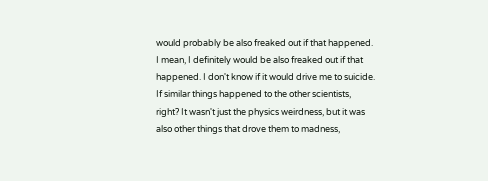would probably be also freaked out if that happened. I mean, I definitely would be also freaked out if that happened. I don't know if it would drive me to suicide. If similar things happened to the other scientists, right? It wasn't just the physics weirdness, but it was also other things that drove them to madness,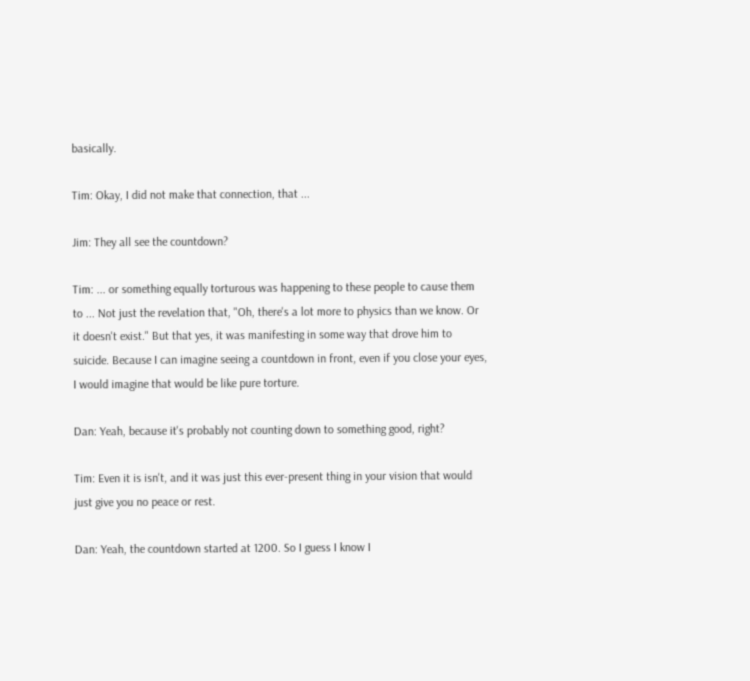basically.

Tim: Okay, I did not make that connection, that ...

Jim: They all see the countdown?

Tim: ... or something equally torturous was happening to these people to cause them to ... Not just the revelation that, "Oh, there's a lot more to physics than we know. Or it doesn't exist." But that yes, it was manifesting in some way that drove him to suicide. Because I can imagine seeing a countdown in front, even if you close your eyes, I would imagine that would be like pure torture.

Dan: Yeah, because it's probably not counting down to something good, right?

Tim: Even it is isn't, and it was just this ever-present thing in your vision that would just give you no peace or rest.

Dan: Yeah, the countdown started at 1200. So I guess I know I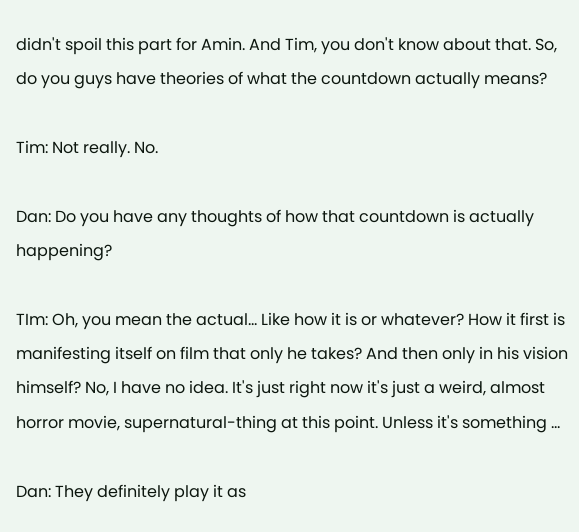didn't spoil this part for Amin. And Tim, you don't know about that. So, do you guys have theories of what the countdown actually means?

Tim: Not really. No.

Dan: Do you have any thoughts of how that countdown is actually happening?

TIm: Oh, you mean the actual... Like how it is or whatever? How it first is manifesting itself on film that only he takes? And then only in his vision himself? No, I have no idea. It's just right now it's just a weird, almost horror movie, supernatural-thing at this point. Unless it's something ...

Dan: They definitely play it as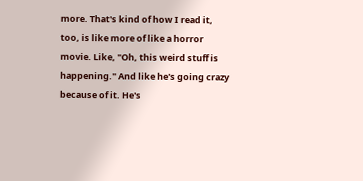more. That's kind of how I read it, too, is like more of like a horror movie. Like, "Oh, this weird stuff is happening." And like he's going crazy because of it. He's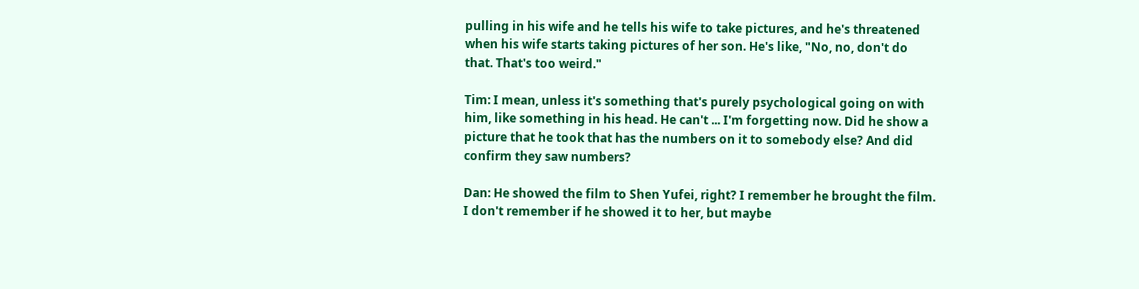pulling in his wife and he tells his wife to take pictures, and he's threatened when his wife starts taking pictures of her son. He's like, "No, no, don't do that. That's too weird."

Tim: I mean, unless it's something that's purely psychological going on with him, like something in his head. He can't ... I'm forgetting now. Did he show a picture that he took that has the numbers on it to somebody else? And did confirm they saw numbers?

Dan: He showed the film to Shen Yufei, right? I remember he brought the film. I don't remember if he showed it to her, but maybe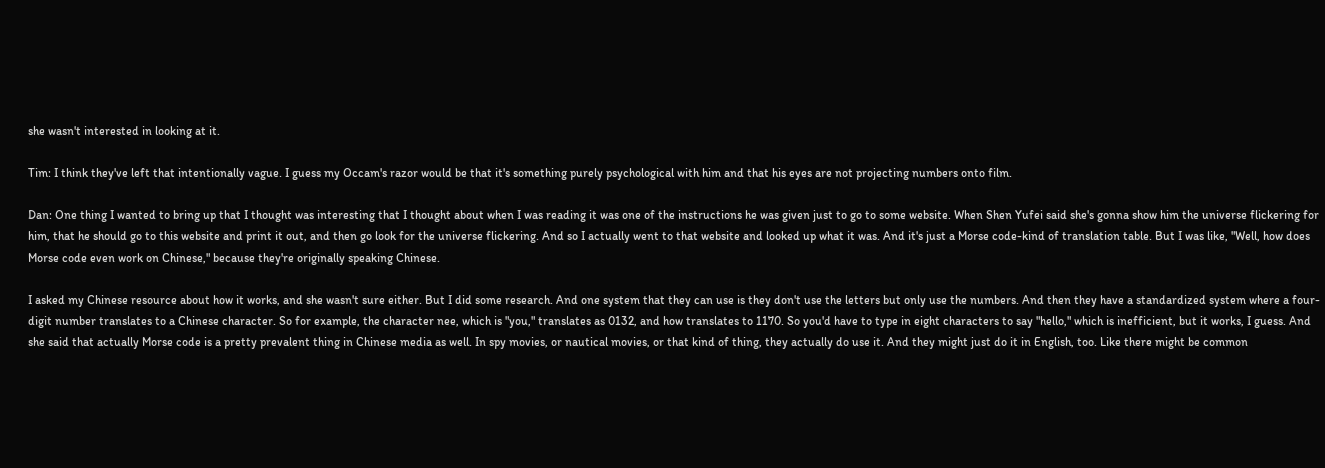she wasn't interested in looking at it.

Tim: I think they've left that intentionally vague. I guess my Occam's razor would be that it's something purely psychological with him and that his eyes are not projecting numbers onto film.

Dan: One thing I wanted to bring up that I thought was interesting that I thought about when I was reading it was one of the instructions he was given just to go to some website. When Shen Yufei said she's gonna show him the universe flickering for him, that he should go to this website and print it out, and then go look for the universe flickering. And so I actually went to that website and looked up what it was. And it's just a Morse code-kind of translation table. But I was like, "Well, how does Morse code even work on Chinese," because they're originally speaking Chinese.

I asked my Chinese resource about how it works, and she wasn't sure either. But I did some research. And one system that they can use is they don't use the letters but only use the numbers. And then they have a standardized system where a four-digit number translates to a Chinese character. So for example, the character nee, which is "you," translates as 0132, and how translates to 1170. So you'd have to type in eight characters to say "hello," which is inefficient, but it works, I guess. And she said that actually Morse code is a pretty prevalent thing in Chinese media as well. In spy movies, or nautical movies, or that kind of thing, they actually do use it. And they might just do it in English, too. Like there might be common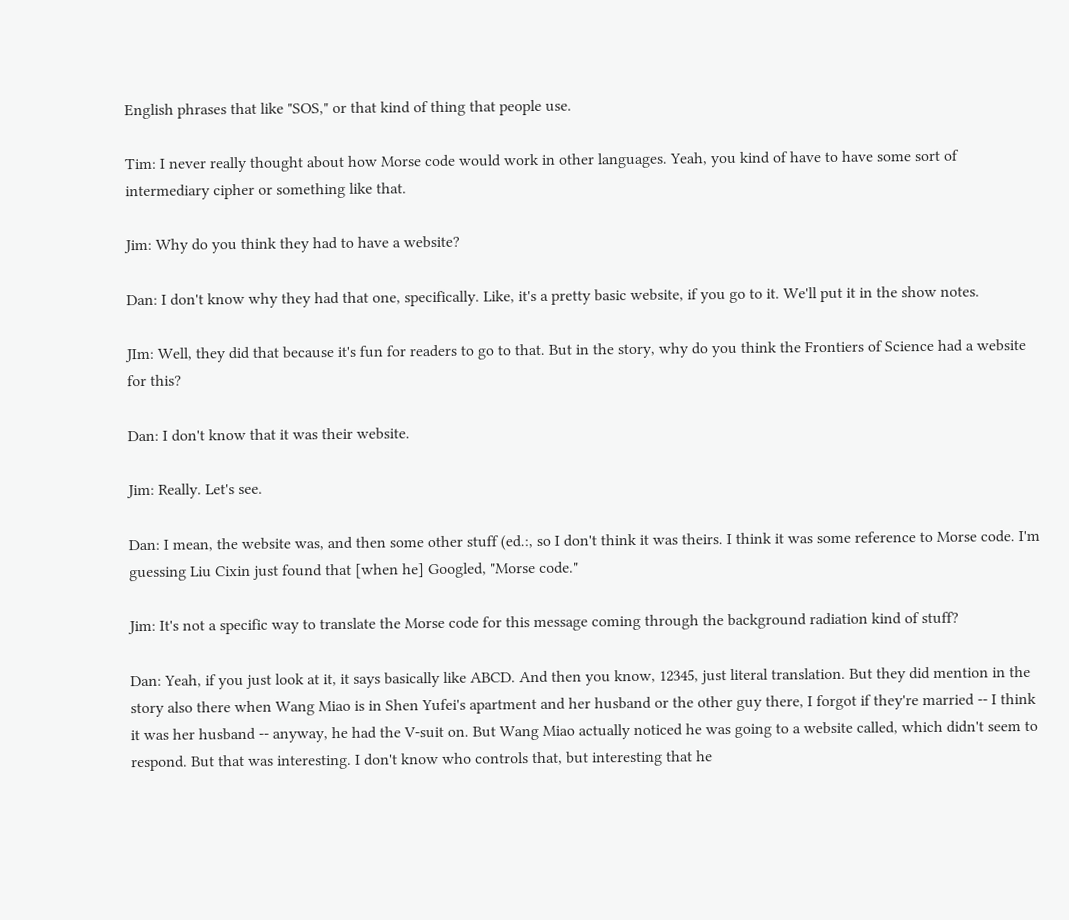English phrases that like "SOS," or that kind of thing that people use.

Tim: I never really thought about how Morse code would work in other languages. Yeah, you kind of have to have some sort of intermediary cipher or something like that.

Jim: Why do you think they had to have a website?

Dan: I don't know why they had that one, specifically. Like, it's a pretty basic website, if you go to it. We'll put it in the show notes.

JIm: Well, they did that because it's fun for readers to go to that. But in the story, why do you think the Frontiers of Science had a website for this?

Dan: I don't know that it was their website.

Jim: Really. Let's see.

Dan: I mean, the website was, and then some other stuff (ed.:, so I don't think it was theirs. I think it was some reference to Morse code. I'm guessing Liu Cixin just found that [when he] Googled, "Morse code."

Jim: It's not a specific way to translate the Morse code for this message coming through the background radiation kind of stuff?

Dan: Yeah, if you just look at it, it says basically like ABCD. And then you know, 12345, just literal translation. But they did mention in the story also there when Wang Miao is in Shen Yufei's apartment and her husband or the other guy there, I forgot if they're married -- I think it was her husband -- anyway, he had the V-suit on. But Wang Miao actually noticed he was going to a website called, which didn't seem to respond. But that was interesting. I don't know who controls that, but interesting that he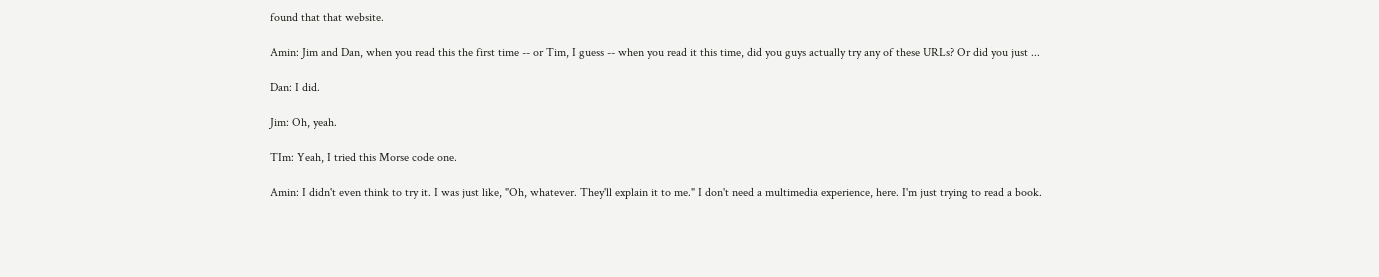found that that website.

Amin: Jim and Dan, when you read this the first time -- or Tim, I guess -- when you read it this time, did you guys actually try any of these URLs? Or did you just ...

Dan: I did.

Jim: Oh, yeah.

TIm: Yeah, I tried this Morse code one.

Amin: I didn't even think to try it. I was just like, "Oh, whatever. They'll explain it to me." I don't need a multimedia experience, here. I'm just trying to read a book.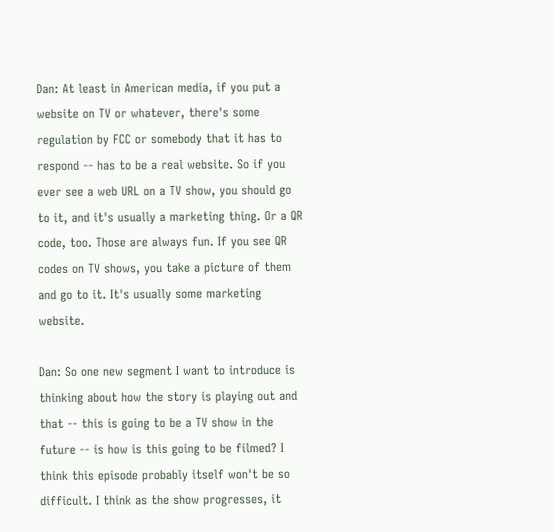Dan: At least in American media, if you put a website on TV or whatever, there's some regulation by FCC or somebody that it has to respond -- has to be a real website. So if you ever see a web URL on a TV show, you should go to it, and it's usually a marketing thing. Or a QR code, too. Those are always fun. If you see QR codes on TV shows, you take a picture of them and go to it. It's usually some marketing website.

Dan: So one new segment I want to introduce is thinking about how the story is playing out and that -- this is going to be a TV show in the future -- is how is this going to be filmed? I think this episode probably itself won't be so difficult. I think as the show progresses, it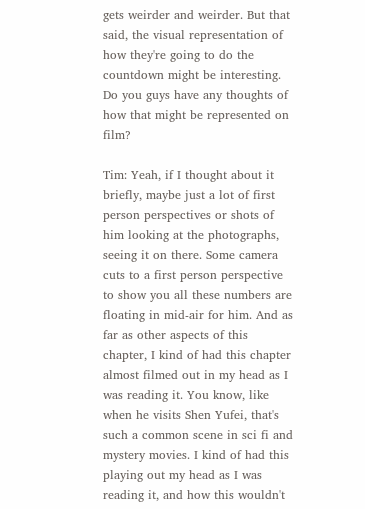gets weirder and weirder. But that said, the visual representation of how they're going to do the countdown might be interesting. Do you guys have any thoughts of how that might be represented on film?

Tim: Yeah, if I thought about it briefly, maybe just a lot of first person perspectives or shots of him looking at the photographs, seeing it on there. Some camera cuts to a first person perspective to show you all these numbers are floating in mid-air for him. And as far as other aspects of this chapter, I kind of had this chapter almost filmed out in my head as I was reading it. You know, like when he visits Shen Yufei, that's such a common scene in sci fi and mystery movies. I kind of had this playing out my head as I was reading it, and how this wouldn't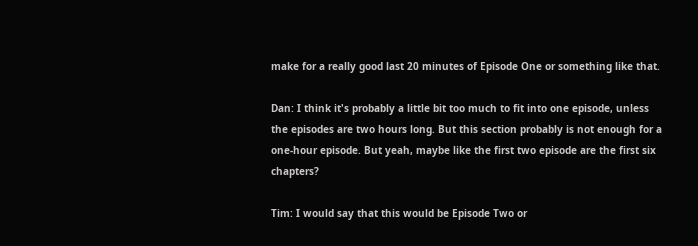make for a really good last 20 minutes of Episode One or something like that.

Dan: I think it's probably a little bit too much to fit into one episode, unless the episodes are two hours long. But this section probably is not enough for a one-hour episode. But yeah, maybe like the first two episode are the first six chapters?

Tim: I would say that this would be Episode Two or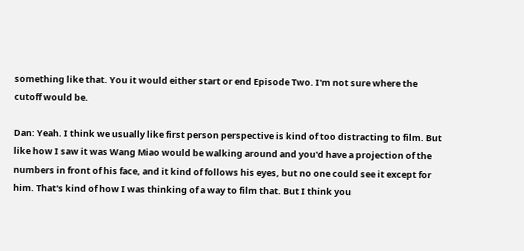something like that. You it would either start or end Episode Two. I'm not sure where the cutoff would be.

Dan: Yeah. I think we usually like first person perspective is kind of too distracting to film. But like how I saw it was Wang Miao would be walking around and you'd have a projection of the numbers in front of his face, and it kind of follows his eyes, but no one could see it except for him. That's kind of how I was thinking of a way to film that. But I think you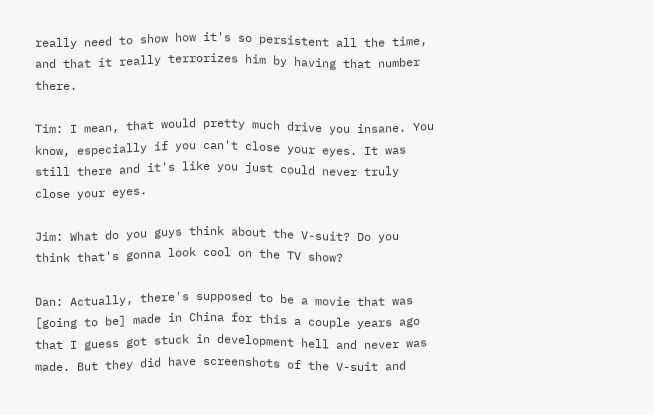really need to show how it's so persistent all the time, and that it really terrorizes him by having that number there.

Tim: I mean, that would pretty much drive you insane. You know, especially if you can't close your eyes. It was still there and it's like you just could never truly close your eyes.

Jim: What do you guys think about the V-suit? Do you think that's gonna look cool on the TV show?

Dan: Actually, there's supposed to be a movie that was [going to be] made in China for this a couple years ago that I guess got stuck in development hell and never was made. But they did have screenshots of the V-suit and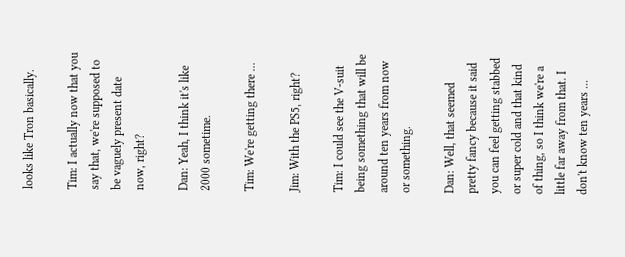looks like Tron basically.

Tim: I actually now that you say that, we're supposed to be vaguely present date now, right?

Dan: Yeah, I think it's like 2000 sometime.

Tim: We're getting there ...

Jim: With the PS5, right?

Tim: I could see the V-suit being something that will be around ten years from now or something.

Dan: Well, that seemed pretty fancy because it said you can feel getting stabbed or super cold and that kind of thing, so I think we're a little far away from that. I don't know ten years ...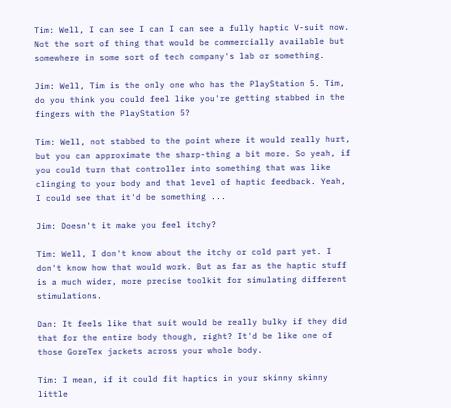Tim: Well, I can see I can I can see a fully haptic V-suit now. Not the sort of thing that would be commercially available but somewhere in some sort of tech company's lab or something.

Jim: Well, Tim is the only one who has the PlayStation 5. Tim, do you think you could feel like you're getting stabbed in the fingers with the PlayStation 5?

Tim: Well, not stabbed to the point where it would really hurt, but you can approximate the sharp-thing a bit more. So yeah, if you could turn that controller into something that was like clinging to your body and that level of haptic feedback. Yeah, I could see that it'd be something ...

Jim: Doesn't it make you feel itchy?

Tim: Well, I don't know about the itchy or cold part yet. I don't know how that would work. But as far as the haptic stuff is a much wider, more precise toolkit for simulating different stimulations.

Dan: It feels like that suit would be really bulky if they did that for the entire body though, right? It'd be like one of those GoreTex jackets across your whole body.

Tim: I mean, if it could fit haptics in your skinny skinny little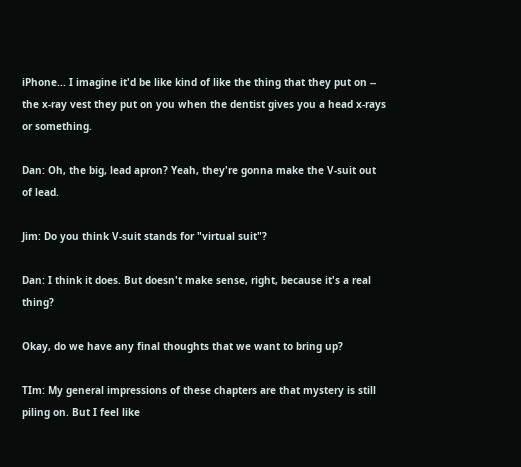iPhone... I imagine it'd be like kind of like the thing that they put on -- the x-ray vest they put on you when the dentist gives you a head x-rays or something.

Dan: Oh, the big, lead apron? Yeah, they're gonna make the V-suit out of lead.

Jim: Do you think V-suit stands for "virtual suit"?

Dan: I think it does. But doesn't make sense, right, because it's a real thing?

Okay, do we have any final thoughts that we want to bring up?

TIm: My general impressions of these chapters are that mystery is still piling on. But I feel like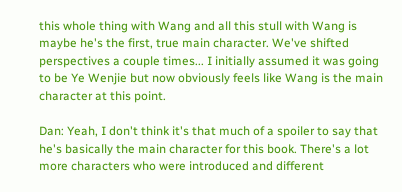this whole thing with Wang and all this stull with Wang is maybe he's the first, true main character. We've shifted perspectives a couple times... I initially assumed it was going to be Ye Wenjie but now obviously feels like Wang is the main character at this point.

Dan: Yeah, I don't think it's that much of a spoiler to say that he's basically the main character for this book. There's a lot more characters who were introduced and different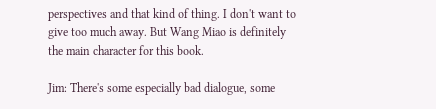perspectives and that kind of thing. I don't want to give too much away. But Wang Miao is definitely the main character for this book.

Jim: There's some especially bad dialogue, some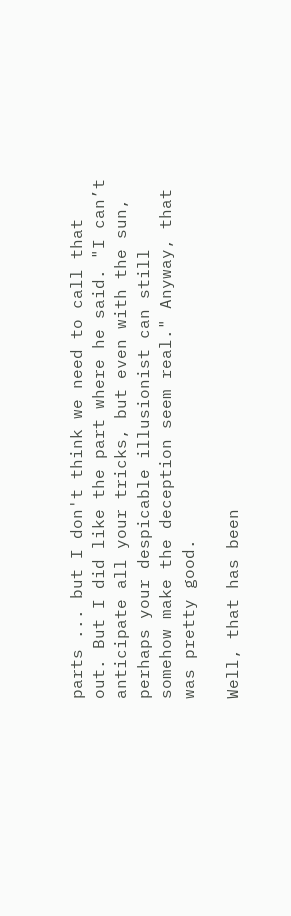parts ... but I don't think we need to call that out. But I did like the part where he said. "I can’t anticipate all your tricks, but even with the sun, perhaps your despicable illusionist can still somehow make the deception seem real." Anyway, that was pretty good.

Well, that has been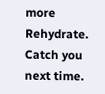more Rehydrate. Catch you next time.